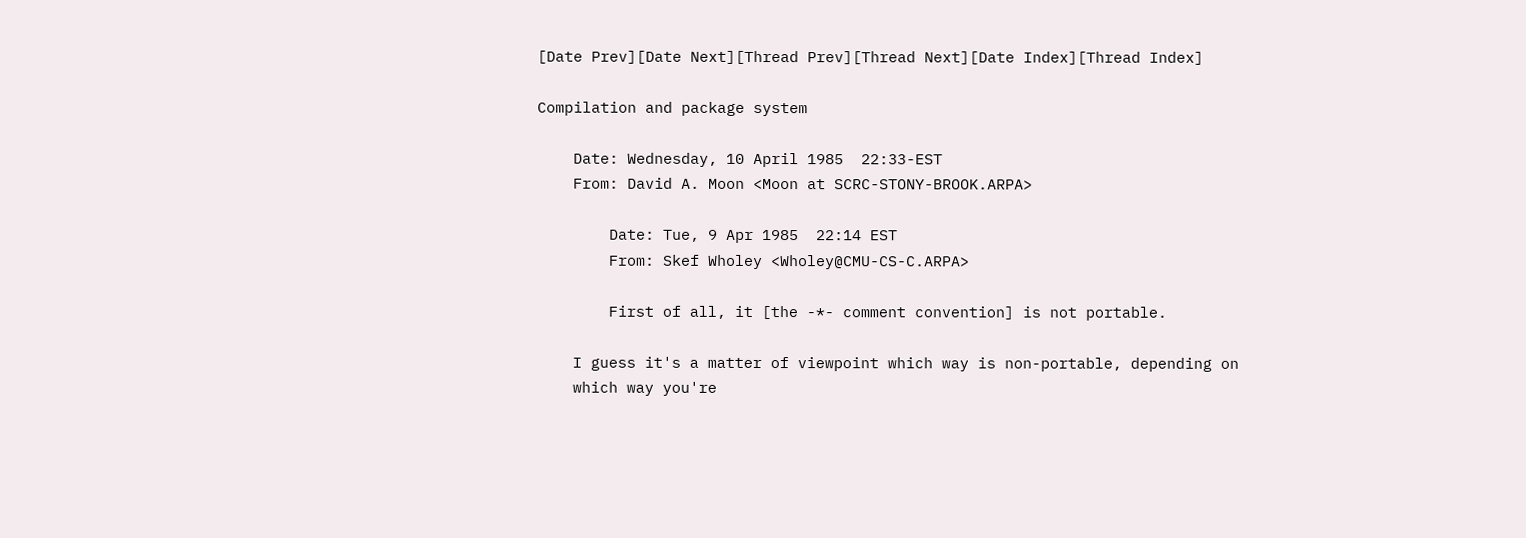[Date Prev][Date Next][Thread Prev][Thread Next][Date Index][Thread Index]

Compilation and package system

    Date: Wednesday, 10 April 1985  22:33-EST
    From: David A. Moon <Moon at SCRC-STONY-BROOK.ARPA>

        Date: Tue, 9 Apr 1985  22:14 EST
        From: Skef Wholey <Wholey@CMU-CS-C.ARPA>

        First of all, it [the -*- comment convention] is not portable.

    I guess it's a matter of viewpoint which way is non-portable, depending on
    which way you're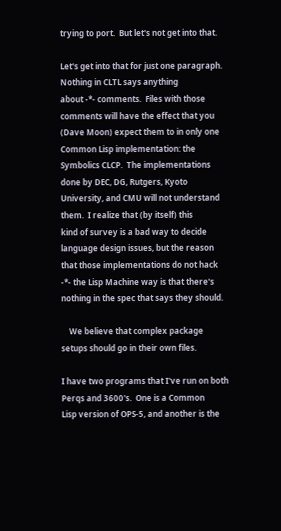trying to port.  But let's not get into that.

Let's get into that for just one paragraph.  Nothing in CLTL says anything
about -*- comments.  Files with those comments will have the effect that you
(Dave Moon) expect them to in only one Common Lisp implementation: the
Symbolics CLCP.  The implementations done by DEC, DG, Rutgers, Kyoto
University, and CMU will not understand them.  I realize that (by itself) this
kind of survey is a bad way to decide language design issues, but the reason
that those implementations do not hack -*- the Lisp Machine way is that there's
nothing in the spec that says they should.

    We believe that complex package setups should go in their own files.

I have two programs that I've run on both Perqs and 3600's.  One is a Common
Lisp version of OPS-5, and another is the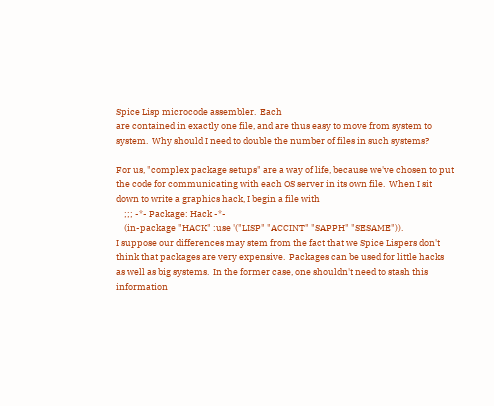Spice Lisp microcode assembler.  Each
are contained in exactly one file, and are thus easy to move from system to
system.  Why should I need to double the number of files in such systems?

For us, "complex package setups" are a way of life, because we've chosen to put
the code for communicating with each OS server in its own file.  When I sit
down to write a graphics hack, I begin a file with
    ;;; -*- Package: Hack -*-
    (in-package "HACK" :use '("LISP" "ACCINT" "SAPPH" "SESAME")).
I suppose our differences may stem from the fact that we Spice Lispers don't
think that packages are very expensive.  Packages can be used for little hacks
as well as big systems.  In the former case, one shouldn't need to stash this
information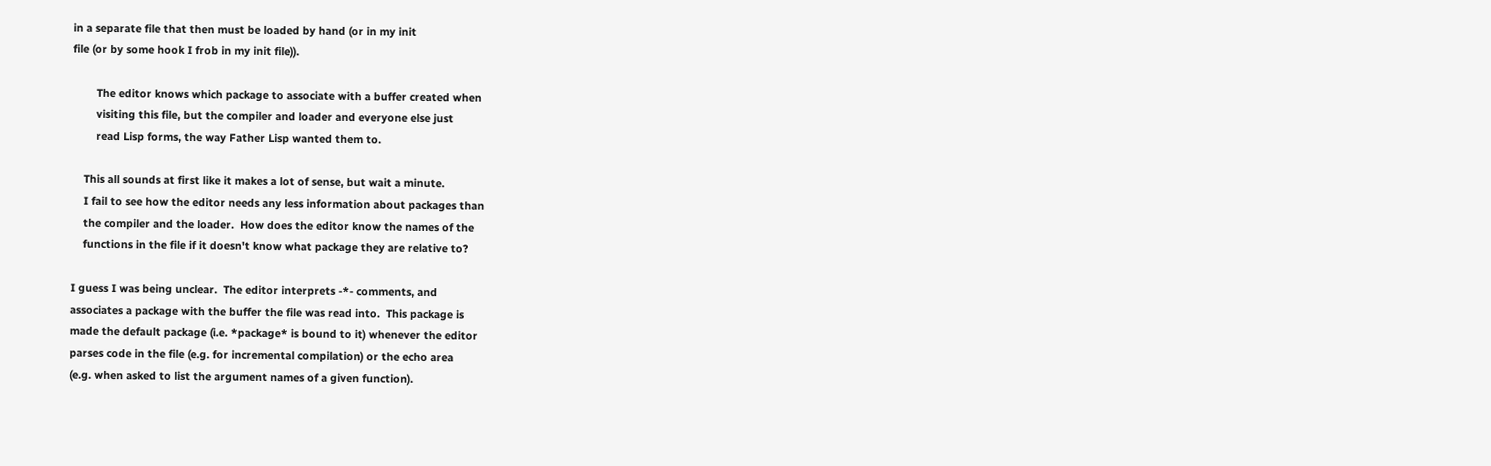in a separate file that then must be loaded by hand (or in my init
file (or by some hook I frob in my init file)).

        The editor knows which package to associate with a buffer created when
        visiting this file, but the compiler and loader and everyone else just
        read Lisp forms, the way Father Lisp wanted them to.

    This all sounds at first like it makes a lot of sense, but wait a minute.
    I fail to see how the editor needs any less information about packages than
    the compiler and the loader.  How does the editor know the names of the
    functions in the file if it doesn't know what package they are relative to?

I guess I was being unclear.  The editor interprets -*- comments, and
associates a package with the buffer the file was read into.  This package is
made the default package (i.e. *package* is bound to it) whenever the editor
parses code in the file (e.g. for incremental compilation) or the echo area
(e.g. when asked to list the argument names of a given function).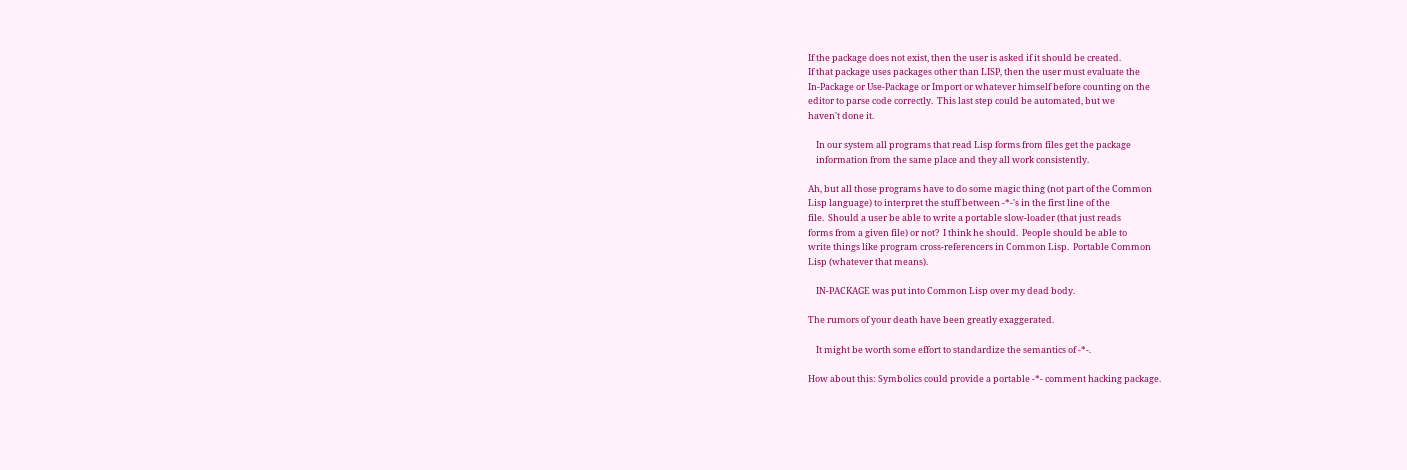If the package does not exist, then the user is asked if it should be created.
If that package uses packages other than LISP, then the user must evaluate the
In-Package or Use-Package or Import or whatever himself before counting on the
editor to parse code correctly.  This last step could be automated, but we
haven't done it.

    In our system all programs that read Lisp forms from files get the package
    information from the same place and they all work consistently.

Ah, but all those programs have to do some magic thing (not part of the Common
Lisp language) to interpret the stuff between -*-'s in the first line of the
file.  Should a user be able to write a portable slow-loader (that just reads
forms from a given file) or not?  I think he should.  People should be able to
write things like program cross-referencers in Common Lisp.  Portable Common
Lisp (whatever that means).

    IN-PACKAGE was put into Common Lisp over my dead body.

The rumors of your death have been greatly exaggerated.

    It might be worth some effort to standardize the semantics of -*-.

How about this: Symbolics could provide a portable -*- comment hacking package.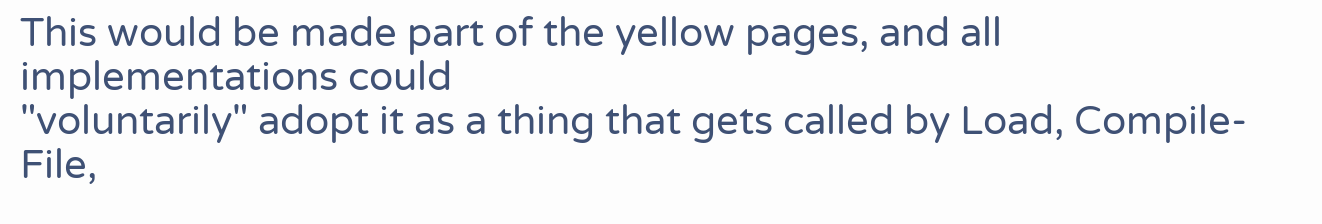This would be made part of the yellow pages, and all implementations could
"voluntarily" adopt it as a thing that gets called by Load, Compile-File,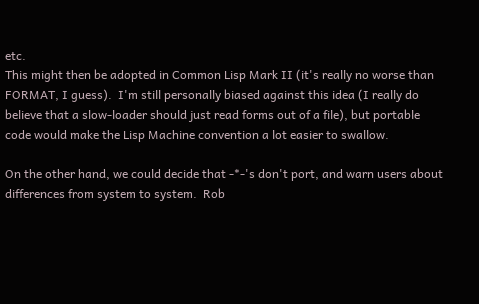etc.
This might then be adopted in Common Lisp Mark II (it's really no worse than
FORMAT, I guess).  I'm still personally biased against this idea (I really do
believe that a slow-loader should just read forms out of a file), but portable
code would make the Lisp Machine convention a lot easier to swallow.

On the other hand, we could decide that -*-'s don't port, and warn users about
differences from system to system.  Rob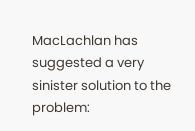MacLachlan has suggested a very
sinister solution to the problem: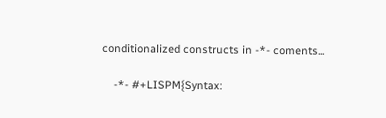conditionalized constructs in -*- coments...

    -*- #+LISPM{Syntax: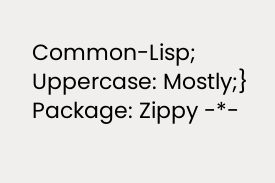Common-Lisp; Uppercase: Mostly;} Package: Zippy -*-